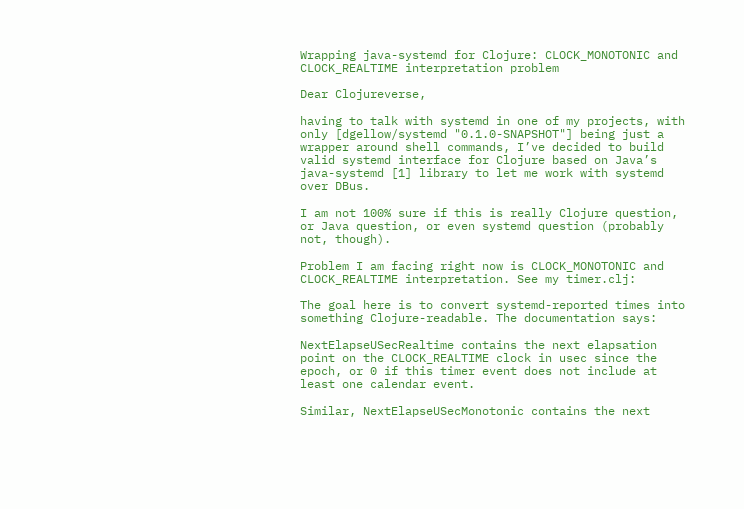Wrapping java-systemd for Clojure: CLOCK_MONOTONIC and CLOCK_REALTIME interpretation problem

Dear Clojureverse,

having to talk with systemd in one of my projects, with only [dgellow/systemd "0.1.0-SNAPSHOT"] being just a wrapper around shell commands, I’ve decided to build valid systemd interface for Clojure based on Java’s java-systemd [1] library to let me work with systemd over DBus.

I am not 100% sure if this is really Clojure question, or Java question, or even systemd question (probably not, though).

Problem I am facing right now is CLOCK_MONOTONIC and CLOCK_REALTIME interpretation. See my timer.clj:

The goal here is to convert systemd-reported times into something Clojure-readable. The documentation says:

NextElapseUSecRealtime contains the next elapsation point on the CLOCK_REALTIME clock in usec since the epoch, or 0 if this timer event does not include at least one calendar event.

Similar, NextElapseUSecMonotonic contains the next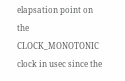elapsation point on the CLOCK_MONOTONIC clock in usec since the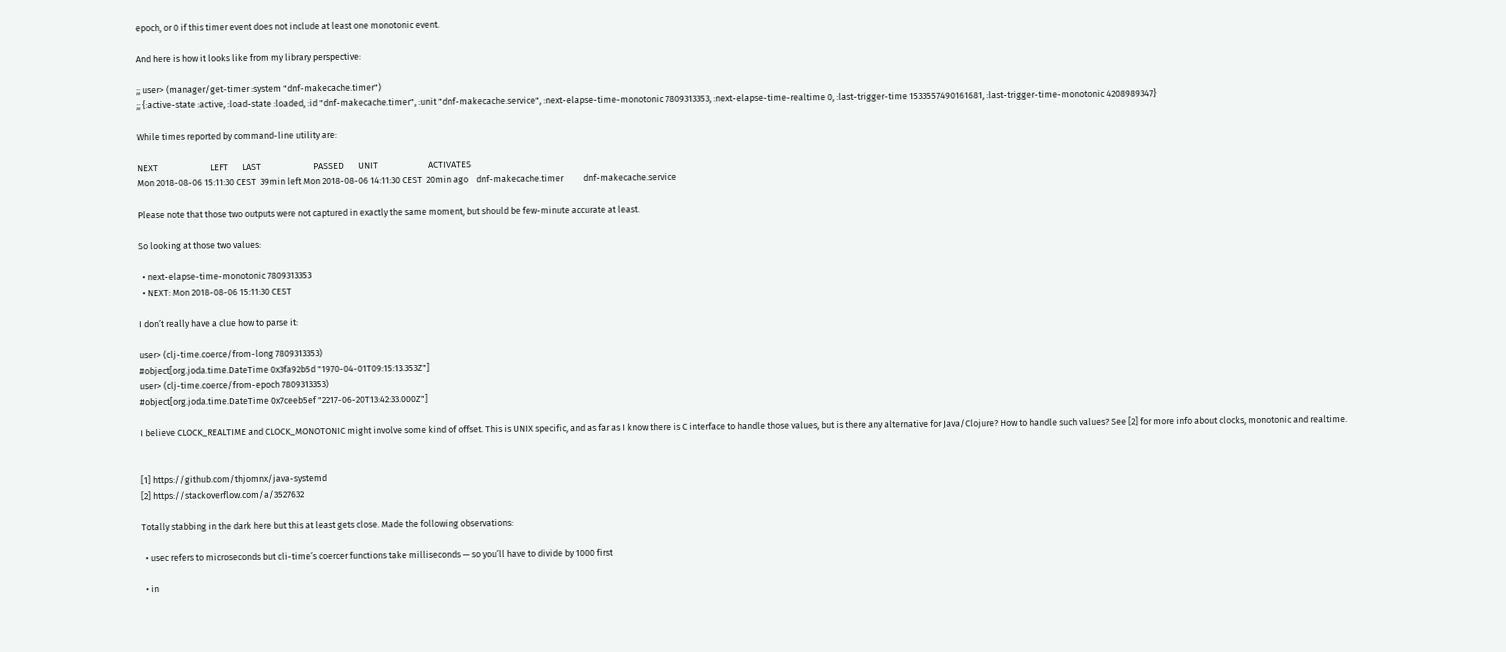epoch, or 0 if this timer event does not include at least one monotonic event.

And here is how it looks like from my library perspective:

;; user> (manager/get-timer :system "dnf-makecache.timer")
;; {:active-state :active, :load-state :loaded, :id "dnf-makecache.timer", :unit "dnf-makecache.service", :next-elapse-time-monotonic 7809313353, :next-elapse-time-realtime 0, :last-trigger-time 1533557490161681, :last-trigger-time-monotonic 4208989347}

While times reported by command-line utility are:

NEXT                          LEFT       LAST                          PASSED       UNIT                         ACTIVATES
Mon 2018-08-06 15:11:30 CEST  39min left Mon 2018-08-06 14:11:30 CEST  20min ago    dnf-makecache.timer          dnf-makecache.service

Please note that those two outputs were not captured in exactly the same moment, but should be few-minute accurate at least.

So looking at those two values:

  • next-elapse-time-monotonic 7809313353
  • NEXT: Mon 2018-08-06 15:11:30 CEST

I don’t really have a clue how to parse it:

user> (clj-time.coerce/from-long 7809313353)
#object[org.joda.time.DateTime 0x3fa92b5d "1970-04-01T09:15:13.353Z"]
user> (clj-time.coerce/from-epoch 7809313353)
#object[org.joda.time.DateTime 0x7ceeb5ef "2217-06-20T13:42:33.000Z"]

I believe CLOCK_REALTIME and CLOCK_MONOTONIC might involve some kind of offset. This is UNIX specific, and as far as I know there is C interface to handle those values, but is there any alternative for Java/Clojure? How to handle such values? See [2] for more info about clocks, monotonic and realtime.


[1] https://github.com/thjomnx/java-systemd
[2] https://stackoverflow.com/a/3527632

Totally stabbing in the dark here but this at least gets close. Made the following observations:

  • usec refers to microseconds but cli-time’s coercer functions take milliseconds — so you’ll have to divide by 1000 first

  • in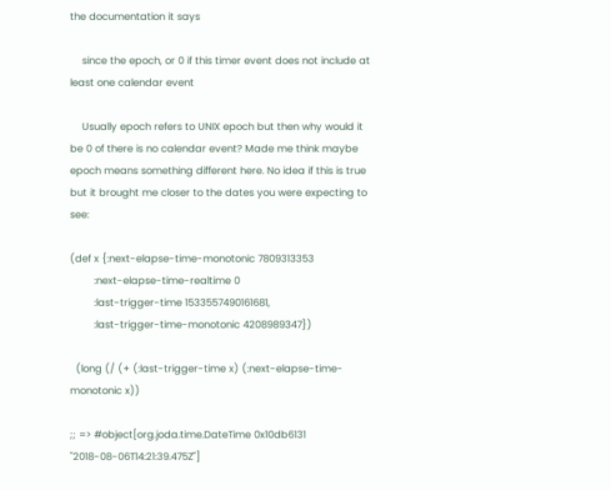the documentation it says

    since the epoch, or 0 if this timer event does not include at least one calendar event

    Usually epoch refers to UNIX epoch but then why would it be 0 of there is no calendar event? Made me think maybe epoch means something different here. No idea if this is true but it brought me closer to the dates you were expecting to see:

(def x {:next-elapse-time-monotonic 7809313353
        :next-elapse-time-realtime 0
        :last-trigger-time 1533557490161681,
        :last-trigger-time-monotonic 4208989347})

  (long (/ (+ (:last-trigger-time x) (:next-elapse-time-monotonic x))

;; => #object[org.joda.time.DateTime 0x10db6131 "2018-08-06T14:21:39.475Z"]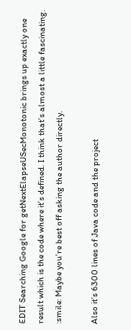EDIT Searching Google for getNextElapseUSecMonotonic brings up exactly one result which is the code where it’s defined. I think that’s almost a little fascinating. :smile: Maybe you’re best off asking the author directly.

Also it’s 6300 lines of Java code and the project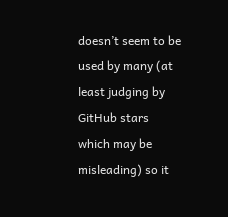doesn’t seem to be used by many (at least judging by GitHub stars which may be misleading) so it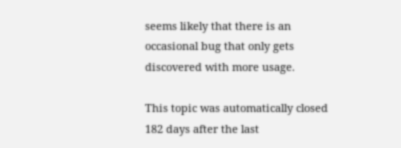seems likely that there is an occasional bug that only gets discovered with more usage.

This topic was automatically closed 182 days after the last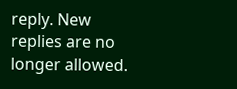reply. New replies are no longer allowed.